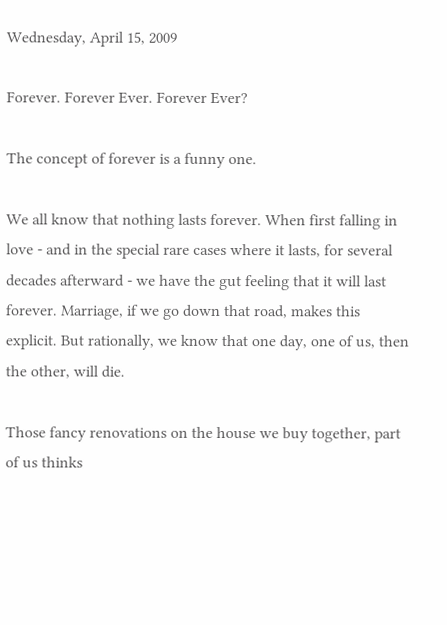Wednesday, April 15, 2009

Forever. Forever Ever. Forever Ever?

The concept of forever is a funny one.

We all know that nothing lasts forever. When first falling in love - and in the special rare cases where it lasts, for several decades afterward - we have the gut feeling that it will last forever. Marriage, if we go down that road, makes this explicit. But rationally, we know that one day, one of us, then the other, will die.

Those fancy renovations on the house we buy together, part of us thinks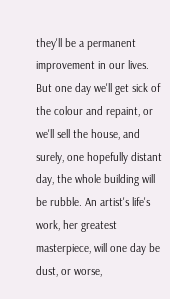they'll be a permanent improvement in our lives. But one day we'll get sick of the colour and repaint, or we'll sell the house, and surely, one hopefully distant day, the whole building will be rubble. An artist's life's work, her greatest masterpiece, will one day be dust, or worse,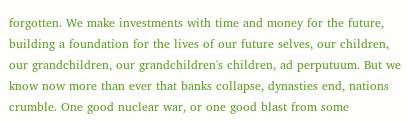forgotten. We make investments with time and money for the future, building a foundation for the lives of our future selves, our children, our grandchildren, our grandchildren's children, ad perputuum. But we know now more than ever that banks collapse, dynasties end, nations crumble. One good nuclear war, or one good blast from some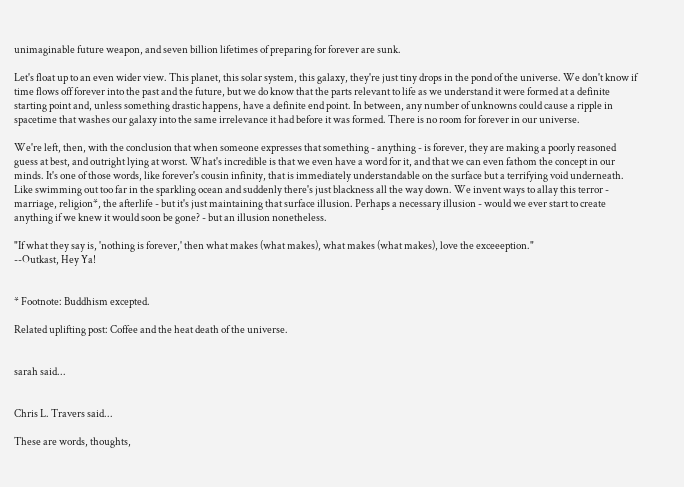unimaginable future weapon, and seven billion lifetimes of preparing for forever are sunk.

Let's float up to an even wider view. This planet, this solar system, this galaxy, they're just tiny drops in the pond of the universe. We don't know if time flows off forever into the past and the future, but we do know that the parts relevant to life as we understand it were formed at a definite starting point and, unless something drastic happens, have a definite end point. In between, any number of unknowns could cause a ripple in spacetime that washes our galaxy into the same irrelevance it had before it was formed. There is no room for forever in our universe.

We're left, then, with the conclusion that when someone expresses that something - anything - is forever, they are making a poorly reasoned guess at best, and outright lying at worst. What's incredible is that we even have a word for it, and that we can even fathom the concept in our minds. It's one of those words, like forever's cousin infinity, that is immediately understandable on the surface but a terrifying void underneath. Like swimming out too far in the sparkling ocean and suddenly there's just blackness all the way down. We invent ways to allay this terror - marriage, religion*, the afterlife - but it's just maintaining that surface illusion. Perhaps a necessary illusion - would we ever start to create anything if we knew it would soon be gone? - but an illusion nonetheless.

"If what they say is, 'nothing is forever,' then what makes (what makes), what makes (what makes), love the exceeeption."
--Outkast, Hey Ya!


* Footnote: Buddhism excepted.

Related uplifting post: Coffee and the heat death of the universe.


sarah said...


Chris L. Travers said...

These are words, thoughts,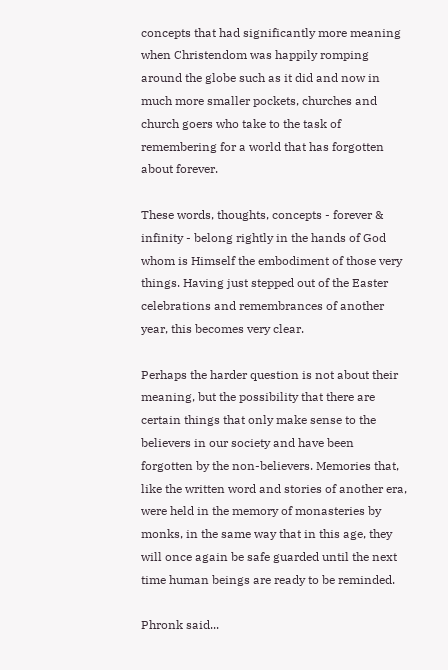concepts that had significantly more meaning when Christendom was happily romping around the globe such as it did and now in much more smaller pockets, churches and church goers who take to the task of remembering for a world that has forgotten about forever.

These words, thoughts, concepts - forever & infinity - belong rightly in the hands of God whom is Himself the embodiment of those very things. Having just stepped out of the Easter celebrations and remembrances of another year, this becomes very clear.

Perhaps the harder question is not about their meaning, but the possibility that there are certain things that only make sense to the believers in our society and have been forgotten by the non-believers. Memories that, like the written word and stories of another era, were held in the memory of monasteries by monks, in the same way that in this age, they will once again be safe guarded until the next time human beings are ready to be reminded.

Phronk said...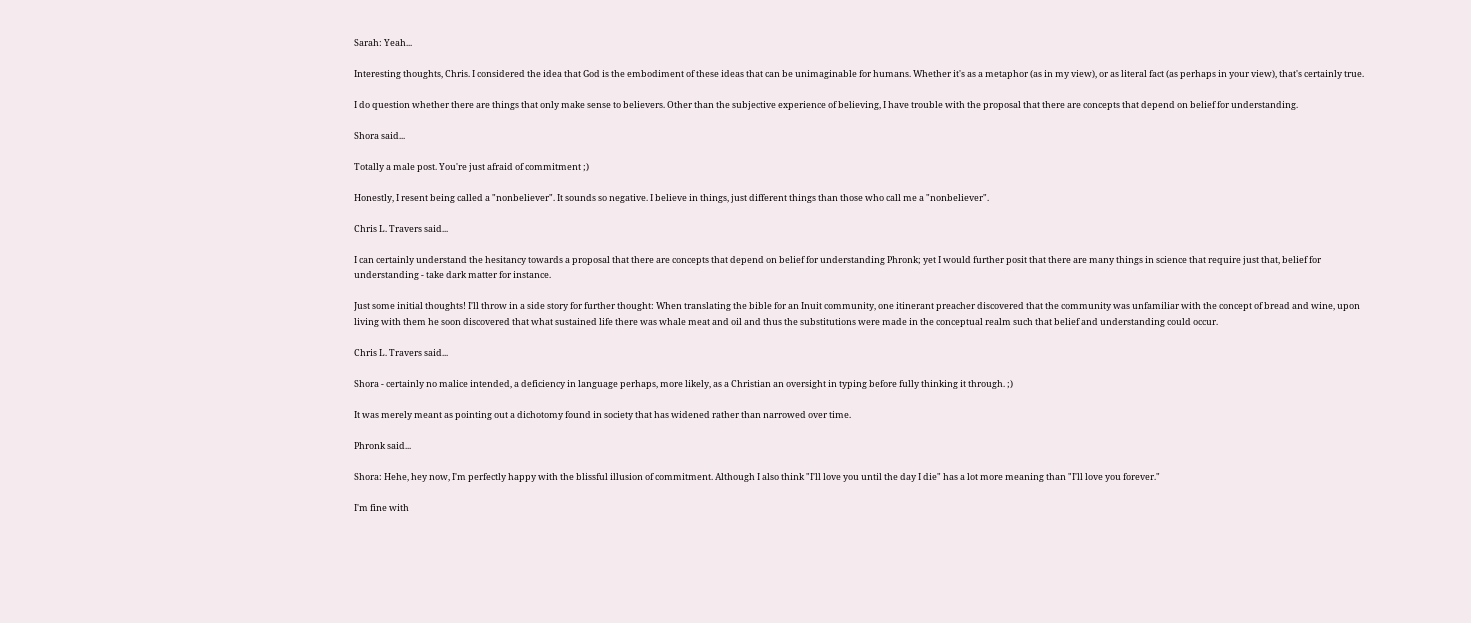Sarah: Yeah...

Interesting thoughts, Chris. I considered the idea that God is the embodiment of these ideas that can be unimaginable for humans. Whether it's as a metaphor (as in my view), or as literal fact (as perhaps in your view), that's certainly true.

I do question whether there are things that only make sense to believers. Other than the subjective experience of believing, I have trouble with the proposal that there are concepts that depend on belief for understanding.

Shora said...

Totally a male post. You're just afraid of commitment ;)

Honestly, I resent being called a "nonbeliever". It sounds so negative. I believe in things, just different things than those who call me a "nonbeliever".

Chris L. Travers said...

I can certainly understand the hesitancy towards a proposal that there are concepts that depend on belief for understanding Phronk; yet I would further posit that there are many things in science that require just that, belief for understanding - take dark matter for instance.

Just some initial thoughts! I'll throw in a side story for further thought: When translating the bible for an Inuit community, one itinerant preacher discovered that the community was unfamiliar with the concept of bread and wine, upon living with them he soon discovered that what sustained life there was whale meat and oil and thus the substitutions were made in the conceptual realm such that belief and understanding could occur.

Chris L. Travers said...

Shora - certainly no malice intended, a deficiency in language perhaps, more likely, as a Christian an oversight in typing before fully thinking it through. ;)

It was merely meant as pointing out a dichotomy found in society that has widened rather than narrowed over time.

Phronk said...

Shora: Hehe, hey now, I'm perfectly happy with the blissful illusion of commitment. Although I also think "I'll love you until the day I die" has a lot more meaning than "I'll love you forever."

I'm fine with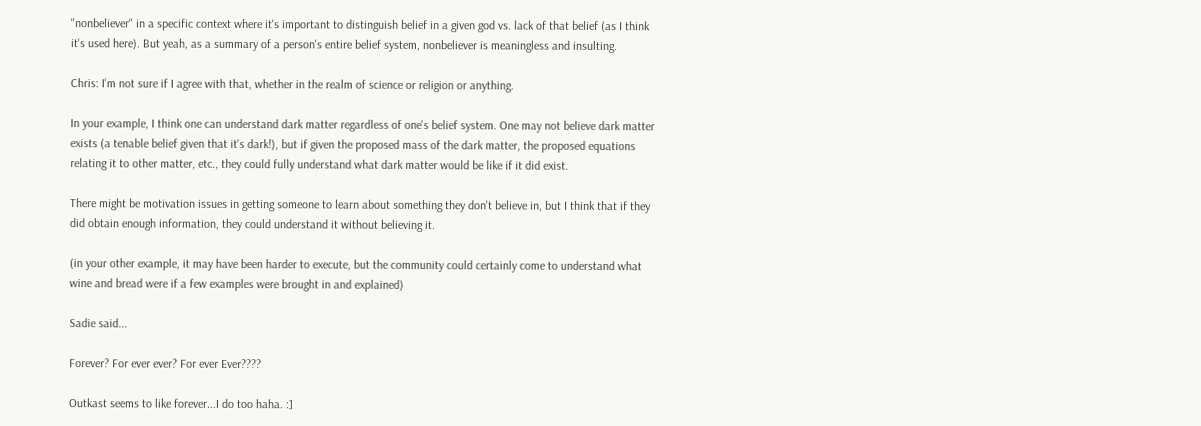"nonbeliever" in a specific context where it's important to distinguish belief in a given god vs. lack of that belief (as I think it's used here). But yeah, as a summary of a person's entire belief system, nonbeliever is meaningless and insulting.

Chris: I'm not sure if I agree with that, whether in the realm of science or religion or anything.

In your example, I think one can understand dark matter regardless of one's belief system. One may not believe dark matter exists (a tenable belief given that it's dark!), but if given the proposed mass of the dark matter, the proposed equations relating it to other matter, etc., they could fully understand what dark matter would be like if it did exist.

There might be motivation issues in getting someone to learn about something they don't believe in, but I think that if they did obtain enough information, they could understand it without believing it.

(in your other example, it may have been harder to execute, but the community could certainly come to understand what wine and bread were if a few examples were brought in and explained)

Sadie said...

Forever? For ever ever? For ever Ever????

Outkast seems to like forever...I do too haha. :]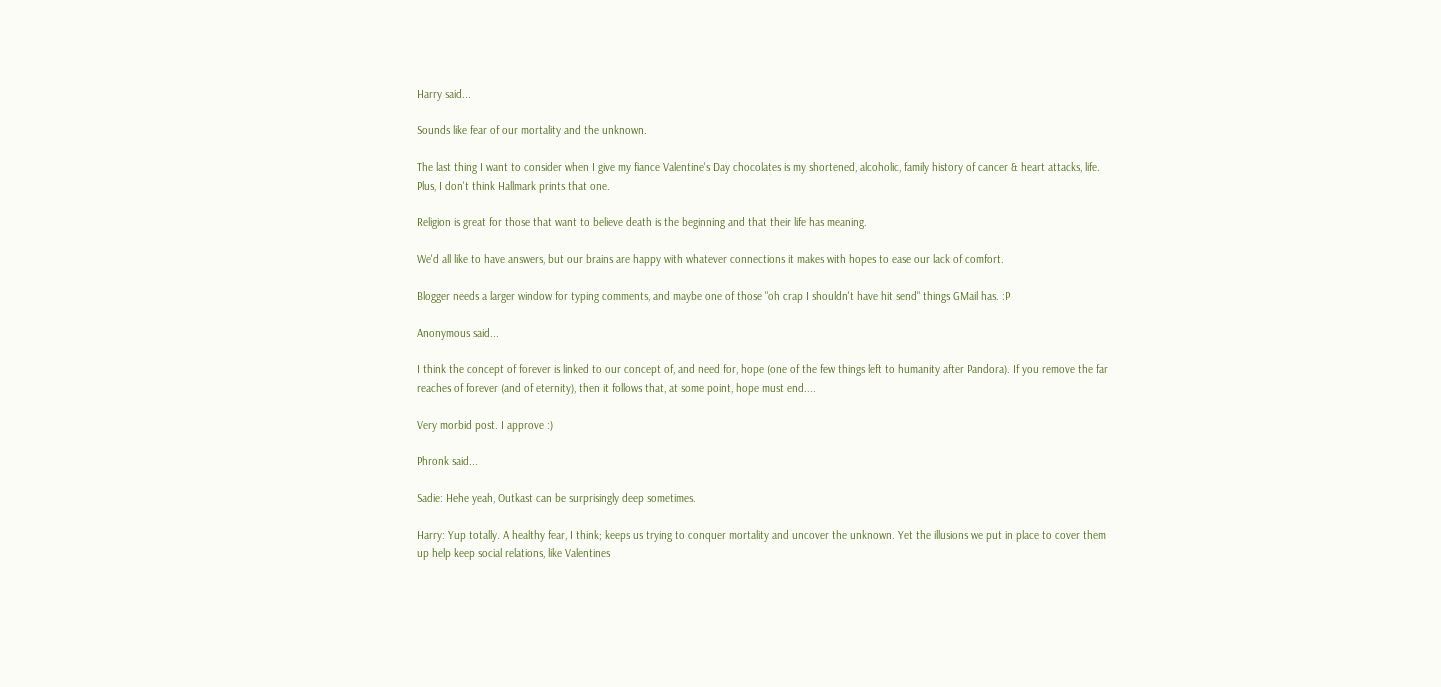Harry said...

Sounds like fear of our mortality and the unknown.

The last thing I want to consider when I give my fiance Valentine's Day chocolates is my shortened, alcoholic, family history of cancer & heart attacks, life. Plus, I don't think Hallmark prints that one.

Religion is great for those that want to believe death is the beginning and that their life has meaning.

We'd all like to have answers, but our brains are happy with whatever connections it makes with hopes to ease our lack of comfort.

Blogger needs a larger window for typing comments, and maybe one of those "oh crap I shouldn't have hit send" things GMail has. :P

Anonymous said...

I think the concept of forever is linked to our concept of, and need for, hope (one of the few things left to humanity after Pandora). If you remove the far reaches of forever (and of eternity), then it follows that, at some point, hope must end....

Very morbid post. I approve :)

Phronk said...

Sadie: Hehe yeah, Outkast can be surprisingly deep sometimes.

Harry: Yup totally. A healthy fear, I think; keeps us trying to conquer mortality and uncover the unknown. Yet the illusions we put in place to cover them up help keep social relations, like Valentines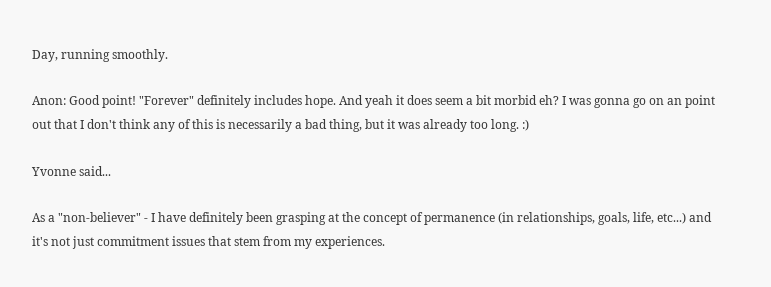Day, running smoothly.

Anon: Good point! "Forever" definitely includes hope. And yeah it does seem a bit morbid eh? I was gonna go on an point out that I don't think any of this is necessarily a bad thing, but it was already too long. :)

Yvonne said...

As a "non-believer" - I have definitely been grasping at the concept of permanence (in relationships, goals, life, etc...) and it's not just commitment issues that stem from my experiences.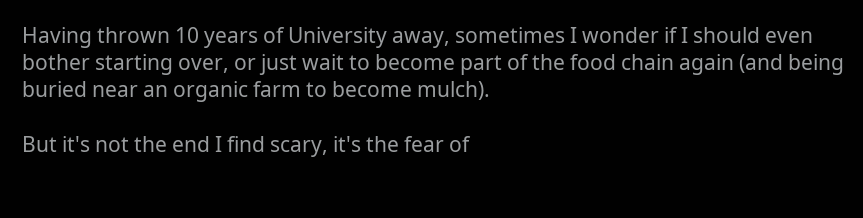Having thrown 10 years of University away, sometimes I wonder if I should even bother starting over, or just wait to become part of the food chain again (and being buried near an organic farm to become mulch).

But it's not the end I find scary, it's the fear of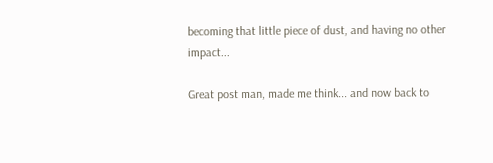becoming that little piece of dust, and having no other impact...

Great post man, made me think... and now back to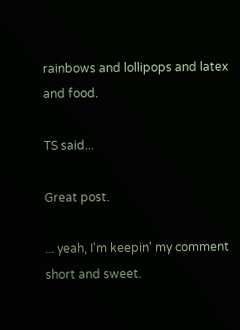rainbows and lollipops and latex and food.

TS said...

Great post.

... yeah, I'm keepin' my comment short and sweet.